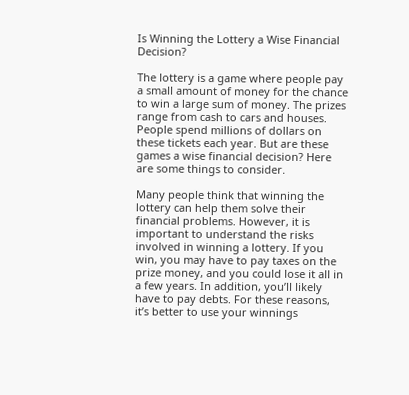Is Winning the Lottery a Wise Financial Decision?

The lottery is a game where people pay a small amount of money for the chance to win a large sum of money. The prizes range from cash to cars and houses. People spend millions of dollars on these tickets each year. But are these games a wise financial decision? Here are some things to consider.

Many people think that winning the lottery can help them solve their financial problems. However, it is important to understand the risks involved in winning a lottery. If you win, you may have to pay taxes on the prize money, and you could lose it all in a few years. In addition, you’ll likely have to pay debts. For these reasons, it’s better to use your winnings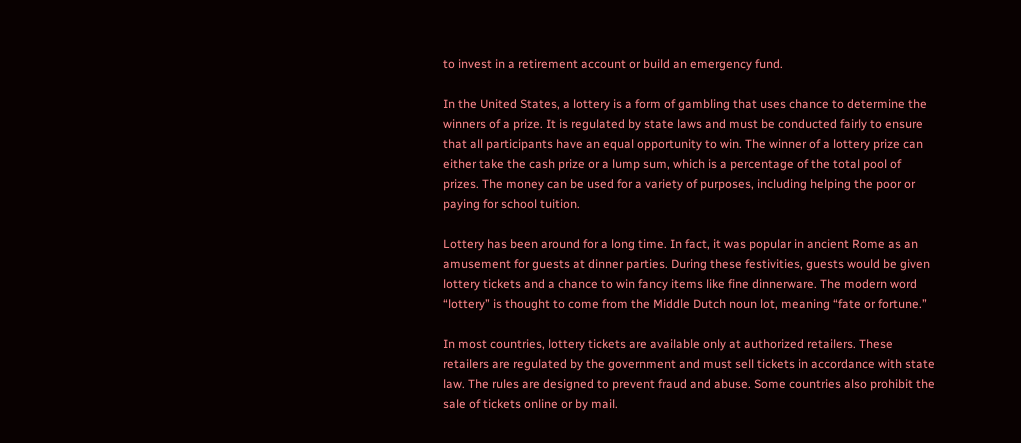to invest in a retirement account or build an emergency fund.

In the United States, a lottery is a form of gambling that uses chance to determine the winners of a prize. It is regulated by state laws and must be conducted fairly to ensure that all participants have an equal opportunity to win. The winner of a lottery prize can either take the cash prize or a lump sum, which is a percentage of the total pool of prizes. The money can be used for a variety of purposes, including helping the poor or paying for school tuition.

Lottery has been around for a long time. In fact, it was popular in ancient Rome as an amusement for guests at dinner parties. During these festivities, guests would be given lottery tickets and a chance to win fancy items like fine dinnerware. The modern word “lottery” is thought to come from the Middle Dutch noun lot, meaning “fate or fortune.”

In most countries, lottery tickets are available only at authorized retailers. These retailers are regulated by the government and must sell tickets in accordance with state law. The rules are designed to prevent fraud and abuse. Some countries also prohibit the sale of tickets online or by mail.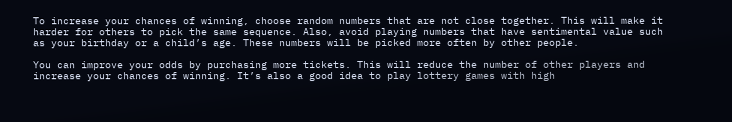To increase your chances of winning, choose random numbers that are not close together. This will make it harder for others to pick the same sequence. Also, avoid playing numbers that have sentimental value such as your birthday or a child’s age. These numbers will be picked more often by other people.

You can improve your odds by purchasing more tickets. This will reduce the number of other players and increase your chances of winning. It’s also a good idea to play lottery games with high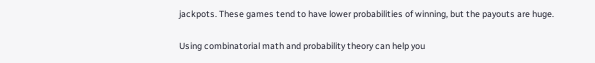jackpots. These games tend to have lower probabilities of winning, but the payouts are huge.

Using combinatorial math and probability theory can help you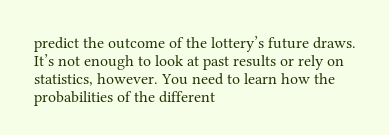predict the outcome of the lottery’s future draws. It’s not enough to look at past results or rely on statistics, however. You need to learn how the probabilities of the different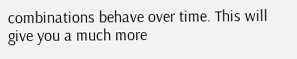combinations behave over time. This will give you a much more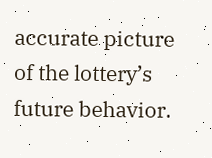accurate picture of the lottery’s future behavior.